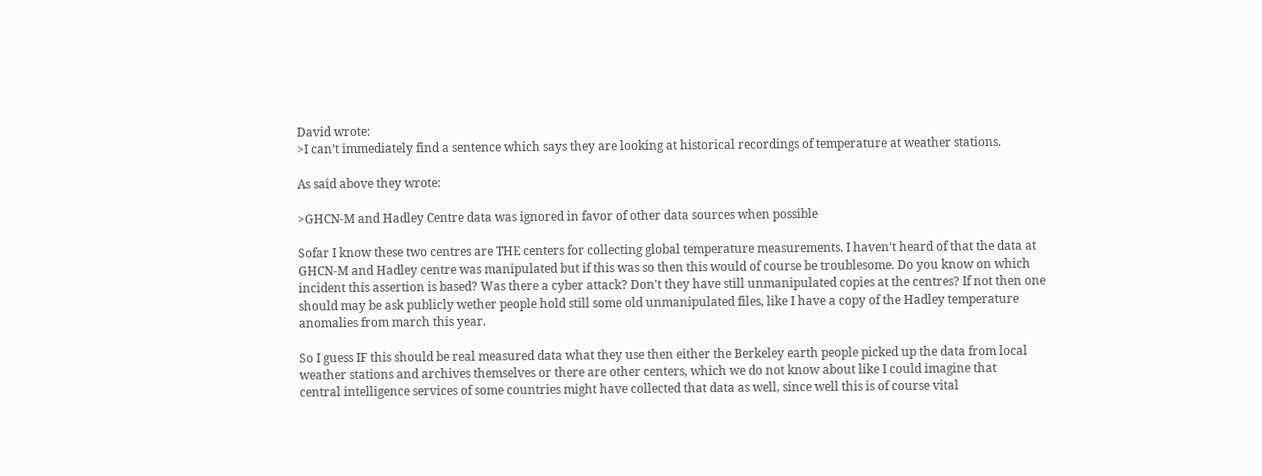David wrote:
>I can’t immediately find a sentence which says they are looking at historical recordings of temperature at weather stations.

As said above they wrote:

>GHCN-M and Hadley Centre data was ignored in favor of other data sources when possible

Sofar I know these two centres are THE centers for collecting global temperature measurements. I haven't heard of that the data at GHCN-M and Hadley centre was manipulated but if this was so then this would of course be troublesome. Do you know on which incident this assertion is based? Was there a cyber attack? Don't they have still unmanipulated copies at the centres? If not then one should may be ask publicly wether people hold still some old unmanipulated files, like I have a copy of the Hadley temperature anomalies from march this year.

So I guess IF this should be real measured data what they use then either the Berkeley earth people picked up the data from local weather stations and archives themselves or there are other centers, which we do not know about like I could imagine that
central intelligence services of some countries might have collected that data as well, since well this is of course vital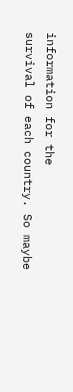information for the
survival of each country. So maybe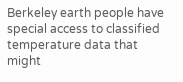Berkeley earth people have special access to classified temperature data that might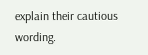explain their cautious wording.